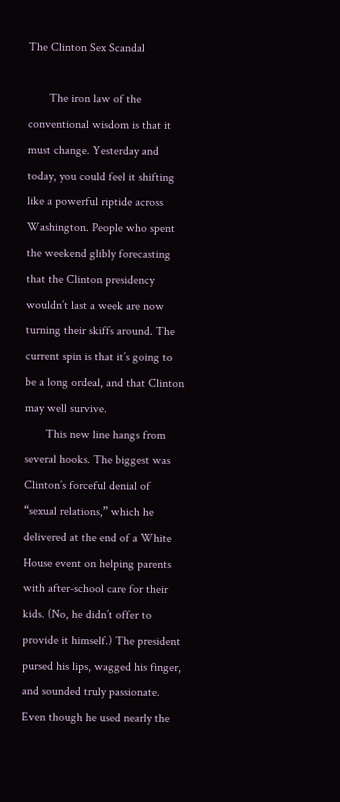The Clinton Sex Scandal

       The iron law of the conventional wisdom is that it must change. Yesterday and today, you could feel it shifting like a powerful riptide across Washington. People who spent the weekend glibly forecasting that the Clinton presidency wouldn’t last a week are now turning their skiffs around. The current spin is that it’s going to be a long ordeal, and that Clinton may well survive.
       This new line hangs from several hooks. The biggest was Clinton’s forceful denial of “sexual relations,” which he delivered at the end of a White House event on helping parents with after-school care for their kids. (No, he didn’t offer to provide it himself.) The president pursed his lips, wagged his finger, and sounded truly passionate. Even though he used nearly the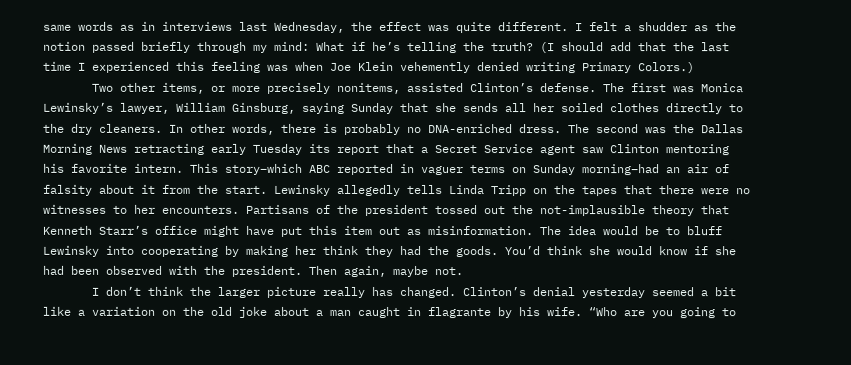same words as in interviews last Wednesday, the effect was quite different. I felt a shudder as the notion passed briefly through my mind: What if he’s telling the truth? (I should add that the last time I experienced this feeling was when Joe Klein vehemently denied writing Primary Colors.)
       Two other items, or more precisely nonitems, assisted Clinton’s defense. The first was Monica Lewinsky’s lawyer, William Ginsburg, saying Sunday that she sends all her soiled clothes directly to the dry cleaners. In other words, there is probably no DNA-enriched dress. The second was the Dallas Morning News retracting early Tuesday its report that a Secret Service agent saw Clinton mentoring his favorite intern. This story–which ABC reported in vaguer terms on Sunday morning–had an air of falsity about it from the start. Lewinsky allegedly tells Linda Tripp on the tapes that there were no witnesses to her encounters. Partisans of the president tossed out the not-implausible theory that Kenneth Starr’s office might have put this item out as misinformation. The idea would be to bluff Lewinsky into cooperating by making her think they had the goods. You’d think she would know if she had been observed with the president. Then again, maybe not.
       I don’t think the larger picture really has changed. Clinton’s denial yesterday seemed a bit like a variation on the old joke about a man caught in flagrante by his wife. “Who are you going to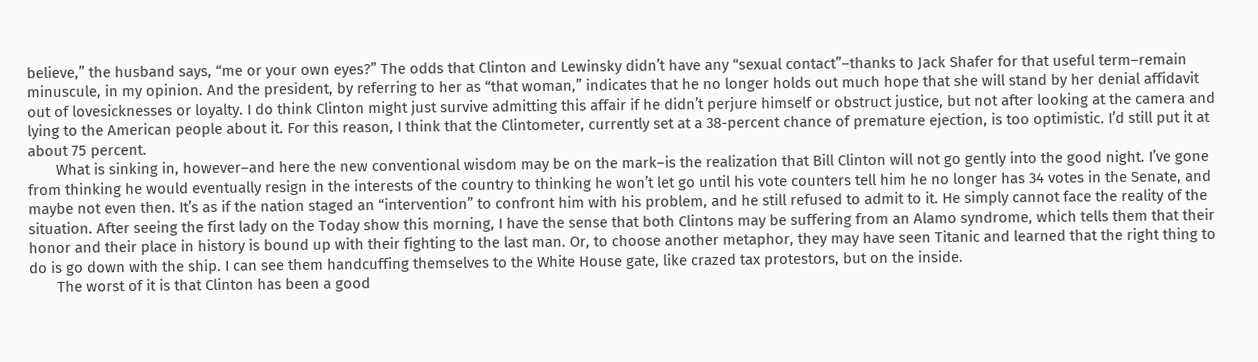believe,” the husband says, “me or your own eyes?” The odds that Clinton and Lewinsky didn’t have any “sexual contact”–thanks to Jack Shafer for that useful term–remain minuscule, in my opinion. And the president, by referring to her as “that woman,” indicates that he no longer holds out much hope that she will stand by her denial affidavit out of lovesicknesses or loyalty. I do think Clinton might just survive admitting this affair if he didn’t perjure himself or obstruct justice, but not after looking at the camera and lying to the American people about it. For this reason, I think that the Clintometer, currently set at a 38-percent chance of premature ejection, is too optimistic. I’d still put it at about 75 percent.
       What is sinking in, however–and here the new conventional wisdom may be on the mark–is the realization that Bill Clinton will not go gently into the good night. I’ve gone from thinking he would eventually resign in the interests of the country to thinking he won’t let go until his vote counters tell him he no longer has 34 votes in the Senate, and maybe not even then. It’s as if the nation staged an “intervention” to confront him with his problem, and he still refused to admit to it. He simply cannot face the reality of the situation. After seeing the first lady on the Today show this morning, I have the sense that both Clintons may be suffering from an Alamo syndrome, which tells them that their honor and their place in history is bound up with their fighting to the last man. Or, to choose another metaphor, they may have seen Titanic and learned that the right thing to do is go down with the ship. I can see them handcuffing themselves to the White House gate, like crazed tax protestors, but on the inside.
       The worst of it is that Clinton has been a good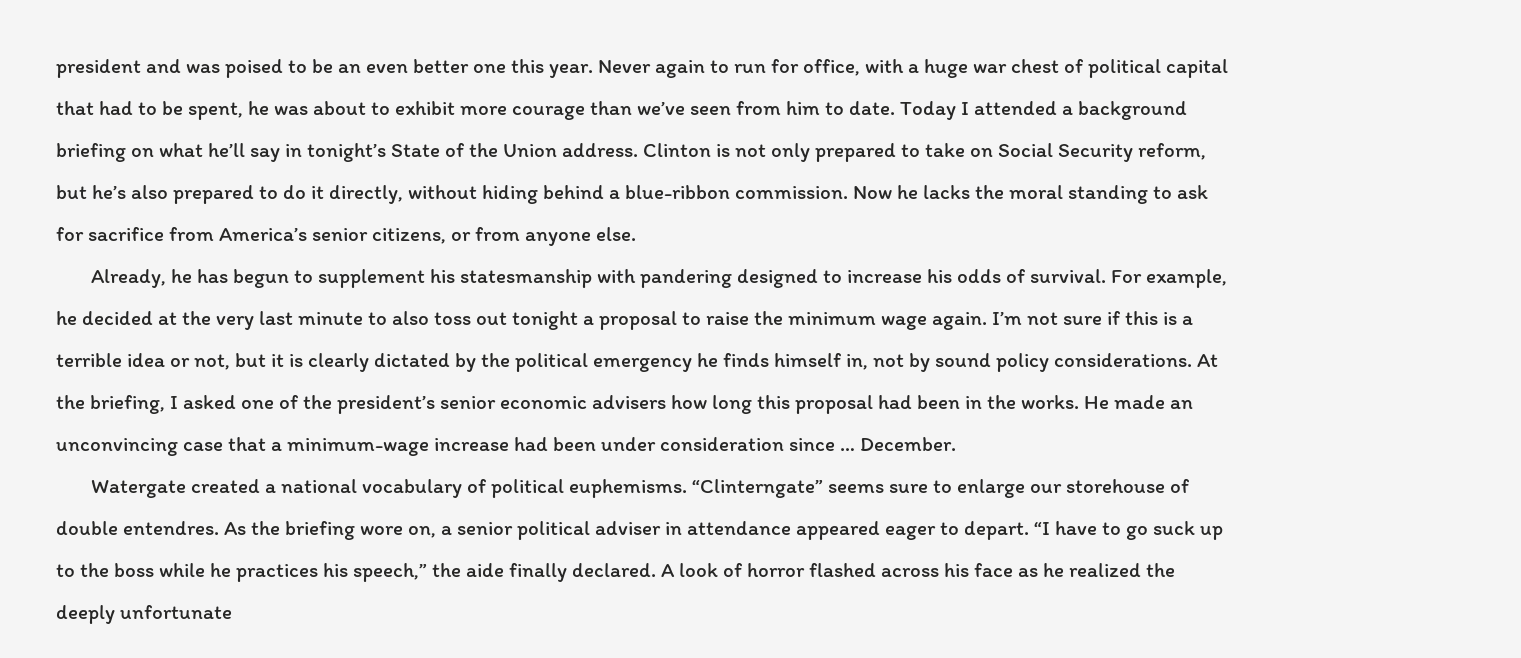president and was poised to be an even better one this year. Never again to run for office, with a huge war chest of political capital that had to be spent, he was about to exhibit more courage than we’ve seen from him to date. Today I attended a background briefing on what he’ll say in tonight’s State of the Union address. Clinton is not only prepared to take on Social Security reform, but he’s also prepared to do it directly, without hiding behind a blue-ribbon commission. Now he lacks the moral standing to ask for sacrifice from America’s senior citizens, or from anyone else.
       Already, he has begun to supplement his statesmanship with pandering designed to increase his odds of survival. For example, he decided at the very last minute to also toss out tonight a proposal to raise the minimum wage again. I’m not sure if this is a terrible idea or not, but it is clearly dictated by the political emergency he finds himself in, not by sound policy considerations. At the briefing, I asked one of the president’s senior economic advisers how long this proposal had been in the works. He made an unconvincing case that a minimum-wage increase had been under consideration since … December.
       Watergate created a national vocabulary of political euphemisms. “Clinterngate” seems sure to enlarge our storehouse of double entendres. As the briefing wore on, a senior political adviser in attendance appeared eager to depart. “I have to go suck up to the boss while he practices his speech,” the aide finally declared. A look of horror flashed across his face as he realized the deeply unfortunate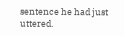sentence he had just uttered.